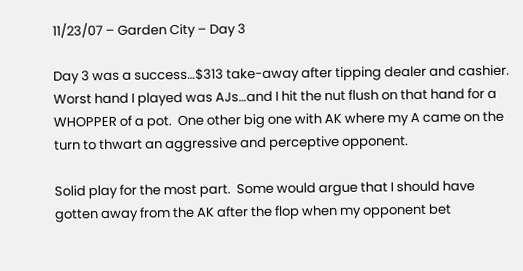11/23/07 – Garden City – Day 3

Day 3 was a success…$313 take-away after tipping dealer and cashier.  Worst hand I played was AJs…and I hit the nut flush on that hand for a WHOPPER of a pot.  One other big one with AK where my A came on the turn to thwart an aggressive and perceptive opponent.

Solid play for the most part.  Some would argue that I should have gotten away from the AK after the flop when my opponent bet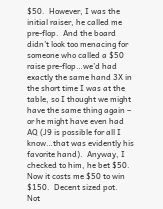$50.  However, I was the initial raiser, he called me pre-flop.  And the board didn’t look too menacing for someone who called a $50 raise pre-flop…we’d had exactly the same hand 3X in the short time I was at the table, so I thought we might have the same thing again – or he might have even had AQ (J9 is possible for all I know…that was evidently his favorite hand).  Anyway, I checked to him, he bet $50.  Now it costs me $50 to win $150.  Decent sized pot.  Not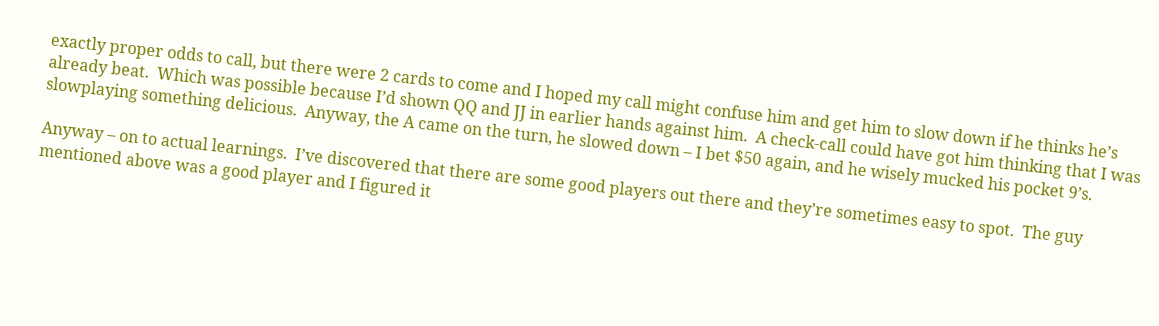exactly proper odds to call, but there were 2 cards to come and I hoped my call might confuse him and get him to slow down if he thinks he’s already beat.  Which was possible because I’d shown QQ and JJ in earlier hands against him.  A check-call could have got him thinking that I was slowplaying something delicious.  Anyway, the A came on the turn, he slowed down – I bet $50 again, and he wisely mucked his pocket 9’s.

Anyway – on to actual learnings.  I’ve discovered that there are some good players out there and they’re sometimes easy to spot.  The guy mentioned above was a good player and I figured it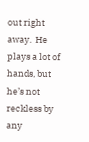out right away.  He plays a lot of hands, but he’s not reckless by any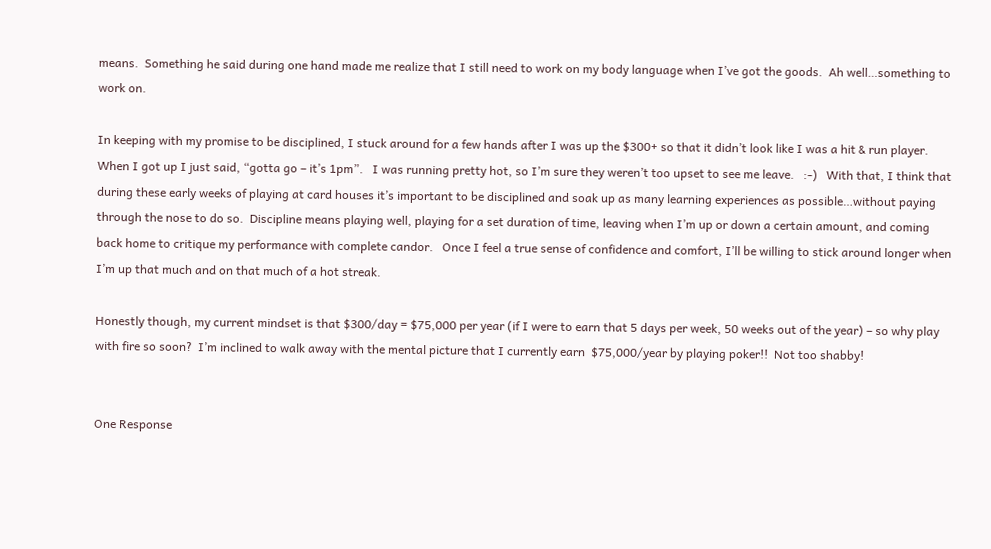means.  Something he said during one hand made me realize that I still need to work on my body language when I’ve got the goods.  Ah well…something to work on.

In keeping with my promise to be disciplined, I stuck around for a few hands after I was up the $300+ so that it didn’t look like I was a hit & run player.  When I got up I just said, “gotta go – it’s 1pm”.   I was running pretty hot, so I’m sure they weren’t too upset to see me leave.   :-)   With that, I think that during these early weeks of playing at card houses it’s important to be disciplined and soak up as many learning experiences as possible…without paying through the nose to do so.  Discipline means playing well, playing for a set duration of time, leaving when I’m up or down a certain amount, and coming back home to critique my performance with complete candor.   Once I feel a true sense of confidence and comfort, I’ll be willing to stick around longer when I’m up that much and on that much of a hot streak.

Honestly though, my current mindset is that $300/day = $75,000 per year (if I were to earn that 5 days per week, 50 weeks out of the year) – so why play with fire so soon?  I’m inclined to walk away with the mental picture that I currently earn  $75,000/year by playing poker!!  Not too shabby!


One Response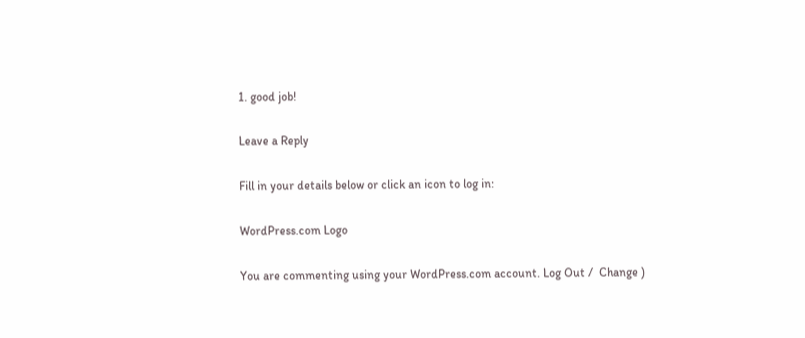1. good job!

Leave a Reply

Fill in your details below or click an icon to log in:

WordPress.com Logo

You are commenting using your WordPress.com account. Log Out /  Change )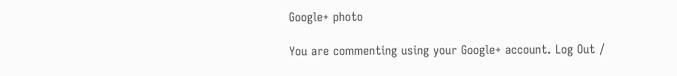Google+ photo

You are commenting using your Google+ account. Log Out /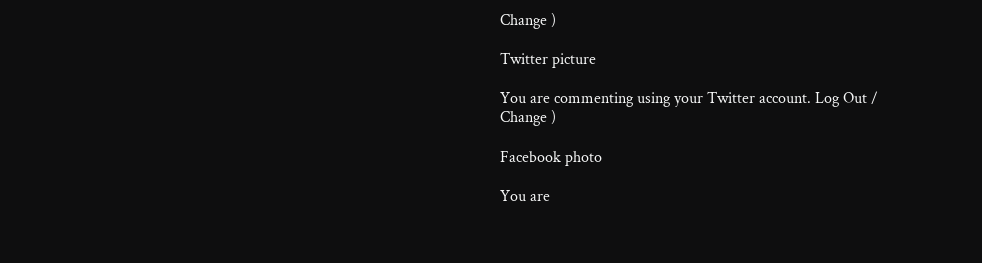Change )

Twitter picture

You are commenting using your Twitter account. Log Out /  Change )

Facebook photo

You are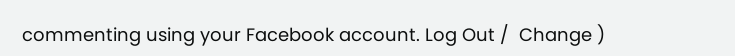commenting using your Facebook account. Log Out /  Change )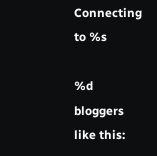Connecting to %s

%d bloggers like this: